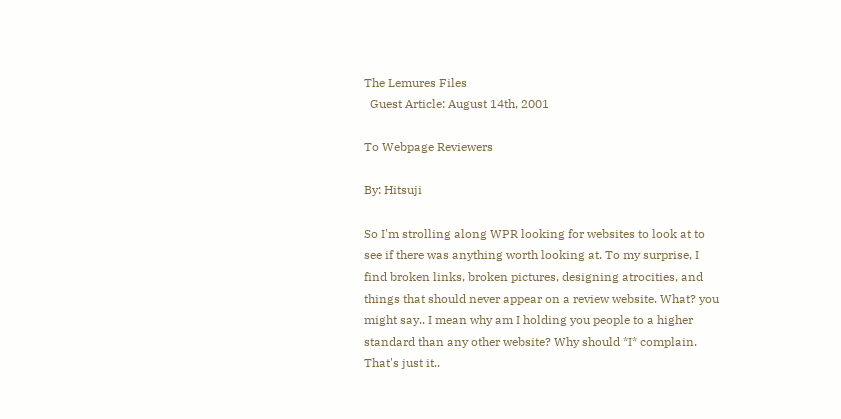The Lemures Files
  Guest Article: August 14th, 2001

To Webpage Reviewers

By: Hitsuji

So I'm strolling along WPR looking for websites to look at to see if there was anything worth looking at. To my surprise, I find broken links, broken pictures, designing atrocities, and things that should never appear on a review website. What? you might say.. I mean why am I holding you people to a higher standard than any other website? Why should *I* complain. That's just it..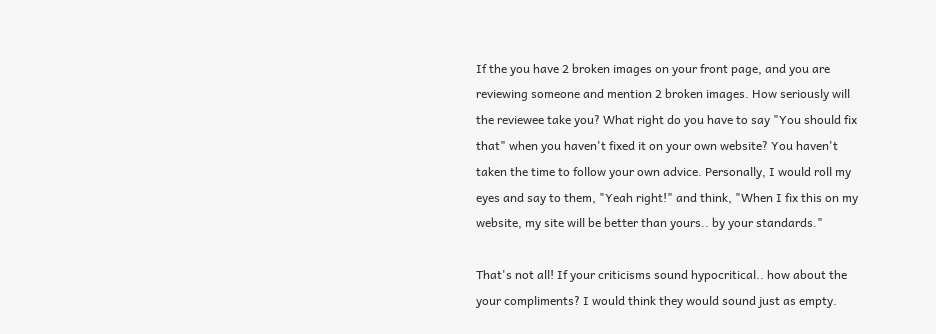If the you have 2 broken images on your front page, and you are reviewing someone and mention 2 broken images. How seriously will the reviewee take you? What right do you have to say "You should fix that" when you haven't fixed it on your own website? You haven't taken the time to follow your own advice. Personally, I would roll my eyes and say to them, "Yeah right!" and think, "When I fix this on my website, my site will be better than yours.. by your standards."

That's not all! If your criticisms sound hypocritical.. how about the your compliments? I would think they would sound just as empty.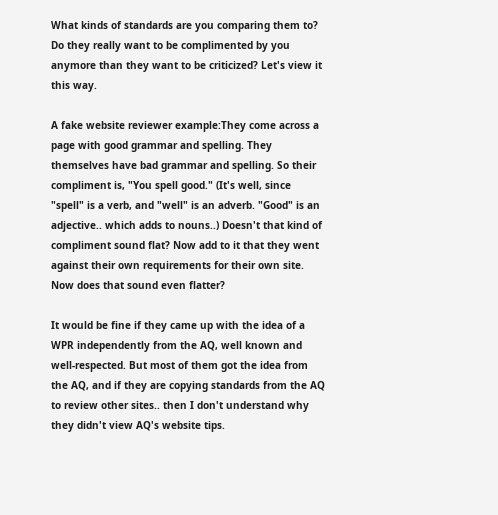What kinds of standards are you comparing them to? Do they really want to be complimented by you anymore than they want to be criticized? Let's view it this way.

A fake website reviewer example:They come across a page with good grammar and spelling. They themselves have bad grammar and spelling. So their compliment is, "You spell good." (It's well, since "spell" is a verb, and "well" is an adverb. "Good" is an adjective.. which adds to nouns..) Doesn't that kind of compliment sound flat? Now add to it that they went against their own requirements for their own site. Now does that sound even flatter?

It would be fine if they came up with the idea of a WPR independently from the AQ, well known and well-respected. But most of them got the idea from the AQ, and if they are copying standards from the AQ to review other sites.. then I don't understand why they didn't view AQ's website tips.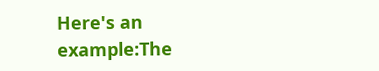Here's an example:The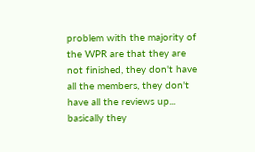problem with the majority of the WPR are that they are not finished, they don't have all the members, they don't have all the reviews up... basically they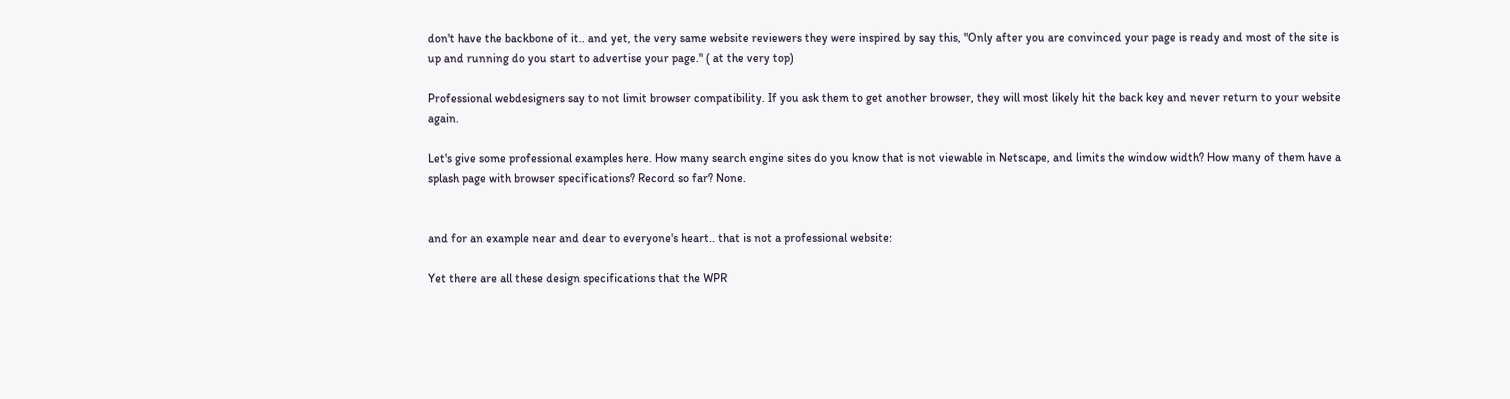don't have the backbone of it.. and yet, the very same website reviewers they were inspired by say this, "Only after you are convinced your page is ready and most of the site is up and running do you start to advertise your page." ( at the very top)

Professional webdesigners say to not limit browser compatibility. If you ask them to get another browser, they will most likely hit the back key and never return to your website again.

Let's give some professional examples here. How many search engine sites do you know that is not viewable in Netscape, and limits the window width? How many of them have a splash page with browser specifications? Record so far? None.


and for an example near and dear to everyone's heart.. that is not a professional website:

Yet there are all these design specifications that the WPR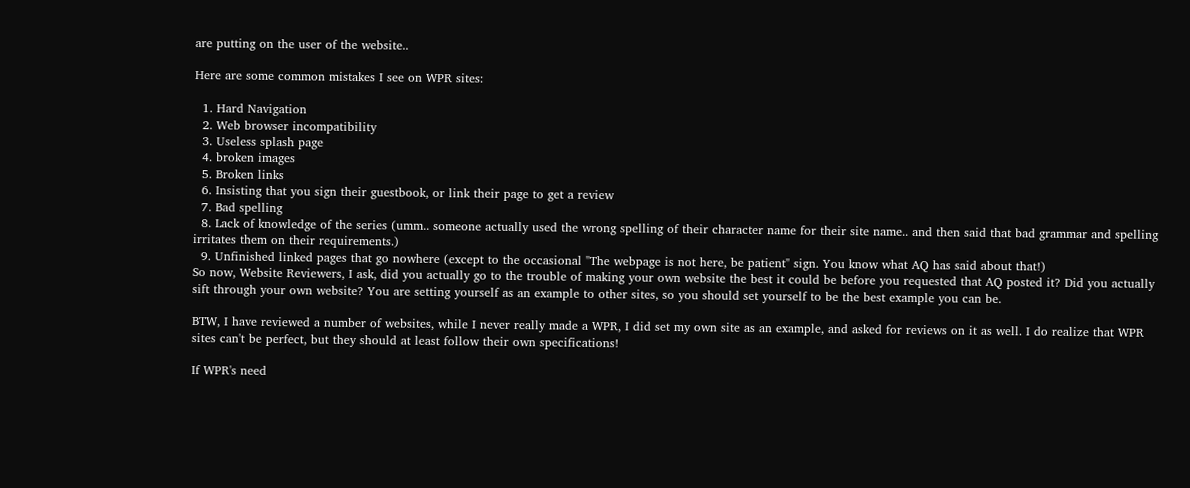are putting on the user of the website..

Here are some common mistakes I see on WPR sites:

  1. Hard Navigation
  2. Web browser incompatibility
  3. Useless splash page
  4. broken images
  5. Broken links
  6. Insisting that you sign their guestbook, or link their page to get a review
  7. Bad spelling
  8. Lack of knowledge of the series (umm.. someone actually used the wrong spelling of their character name for their site name.. and then said that bad grammar and spelling irritates them on their requirements.)
  9. Unfinished linked pages that go nowhere (except to the occasional "The webpage is not here, be patient" sign. You know what AQ has said about that!)
So now, Website Reviewers, I ask, did you actually go to the trouble of making your own website the best it could be before you requested that AQ posted it? Did you actually sift through your own website? You are setting yourself as an example to other sites, so you should set yourself to be the best example you can be.

BTW, I have reviewed a number of websites, while I never really made a WPR, I did set my own site as an example, and asked for reviews on it as well. I do realize that WPR sites can't be perfect, but they should at least follow their own specifications!

If WPR's need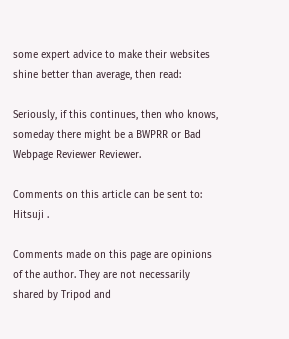some expert advice to make their websites shine better than average, then read:

Seriously, if this continues, then who knows, someday there might be a BWPRR or Bad Webpage Reviewer Reviewer.

Comments on this article can be sent to: Hitsuji .

Comments made on this page are opinions of the author. They are not necessarily shared by Tripod and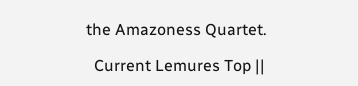the Amazoness Quartet.

  Current Lemures Top ||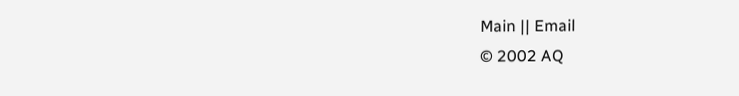Main || Email
© 2002 AQ